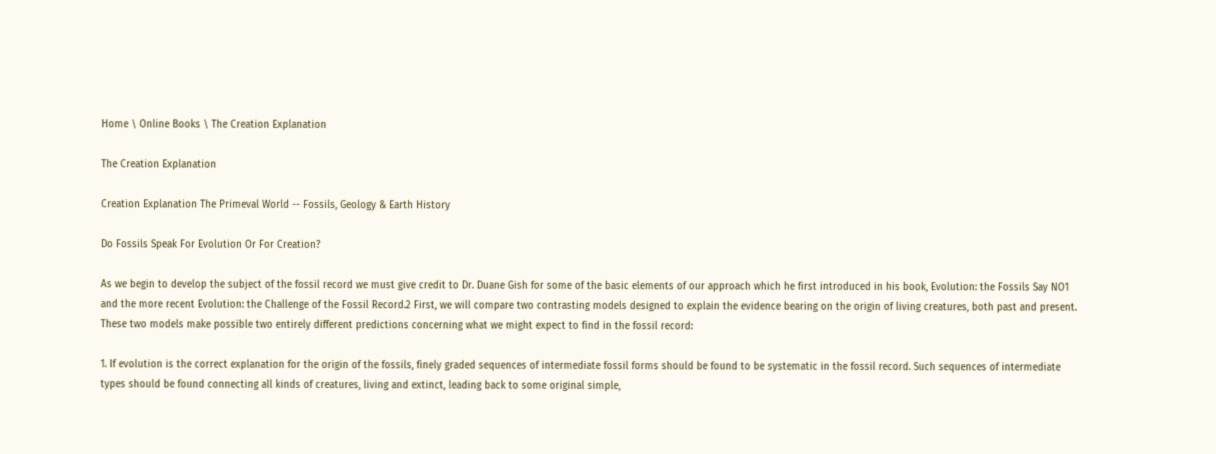Home \ Online Books \ The Creation Explanation

The Creation Explanation

Creation Explanation The Primeval World -- Fossils, Geology & Earth History

Do Fossils Speak For Evolution Or For Creation?

As we begin to develop the subject of the fossil record we must give credit to Dr. Duane Gish for some of the basic elements of our approach which he first introduced in his book, Evolution: the Fossils Say NO1 and the more recent Evolution: the Challenge of the Fossil Record.2 First, we will compare two contrasting models designed to explain the evidence bearing on the origin of living creatures, both past and present. These two models make possible two entirely different predictions concerning what we might expect to find in the fossil record:

1. If evolution is the correct explanation for the origin of the fossils, finely graded sequences of intermediate fossil forms should be found to be systematic in the fossil record. Such sequences of intermediate types should be found connecting all kinds of creatures, living and extinct, leading back to some original simple,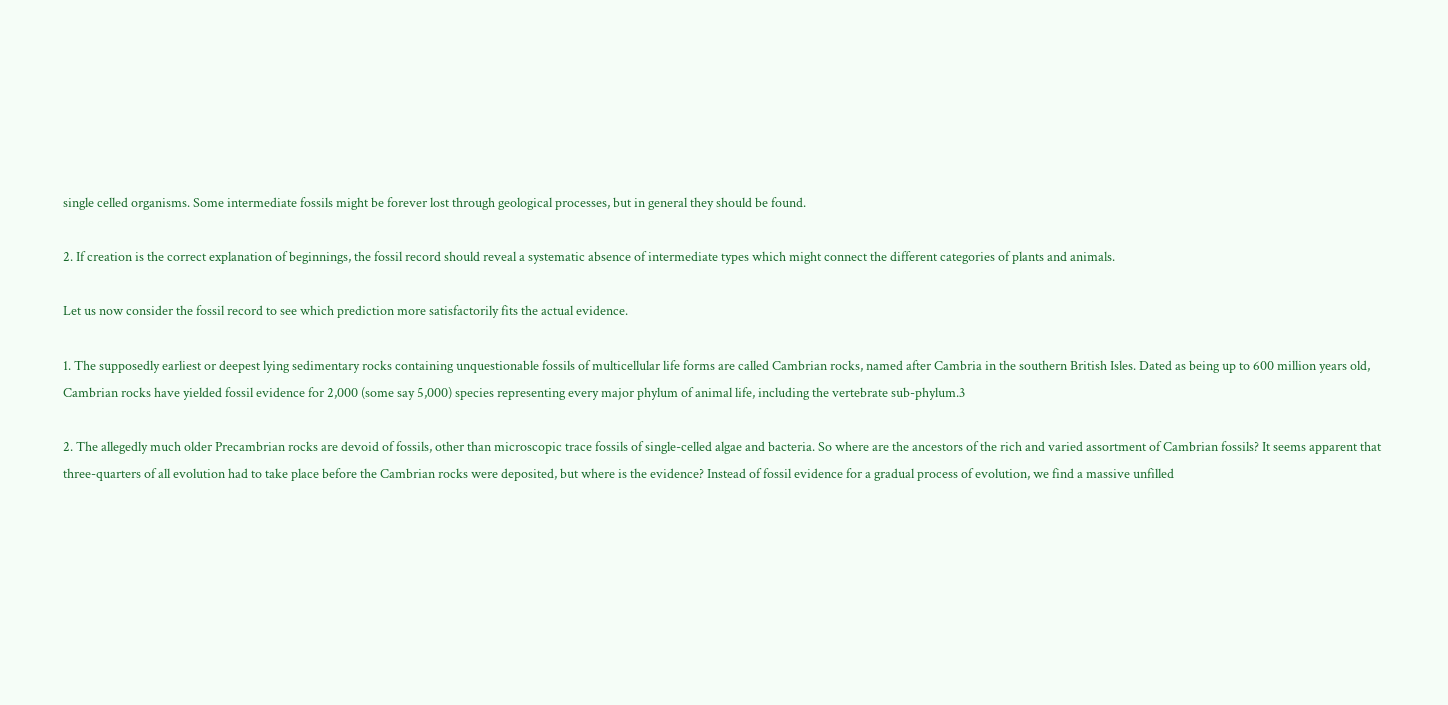single celled organisms. Some intermediate fossils might be forever lost through geological processes, but in general they should be found.

2. If creation is the correct explanation of beginnings, the fossil record should reveal a systematic absence of intermediate types which might connect the different categories of plants and animals.

Let us now consider the fossil record to see which prediction more satisfactorily fits the actual evidence.

1. The supposedly earliest or deepest lying sedimentary rocks containing unquestionable fossils of multicellular life forms are called Cambrian rocks, named after Cambria in the southern British Isles. Dated as being up to 600 million years old, Cambrian rocks have yielded fossil evidence for 2,000 (some say 5,000) species representing every major phylum of animal life, including the vertebrate sub-phylum.3

2. The allegedly much older Precambrian rocks are devoid of fossils, other than microscopic trace fossils of single-celled algae and bacteria. So where are the ancestors of the rich and varied assortment of Cambrian fossils? It seems apparent that three-quarters of all evolution had to take place before the Cambrian rocks were deposited, but where is the evidence? Instead of fossil evidence for a gradual process of evolution, we find a massive unfilled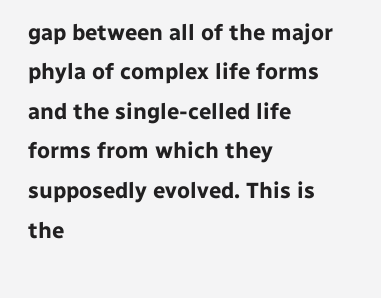gap between all of the major phyla of complex life forms and the single-celled life forms from which they supposedly evolved. This is the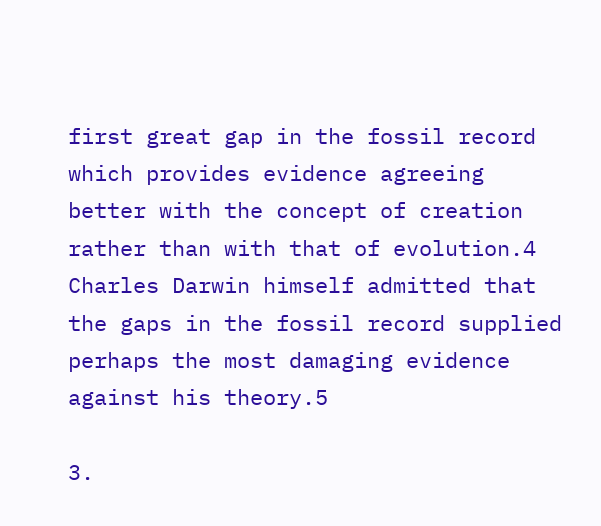first great gap in the fossil record which provides evidence agreeing better with the concept of creation rather than with that of evolution.4 Charles Darwin himself admitted that the gaps in the fossil record supplied perhaps the most damaging evidence against his theory.5

3.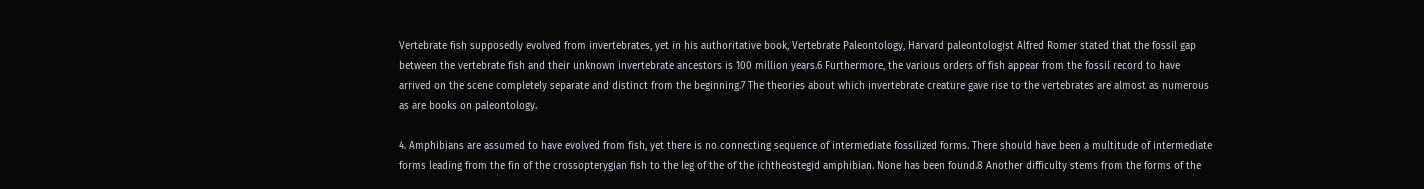Vertebrate fish supposedly evolved from invertebrates, yet in his authoritative book, Vertebrate Paleontology, Harvard paleontologist Alfred Romer stated that the fossil gap between the vertebrate fish and their unknown invertebrate ancestors is 100 million years.6 Furthermore, the various orders of fish appear from the fossil record to have arrived on the scene completely separate and distinct from the beginning.7 The theories about which invertebrate creature gave rise to the vertebrates are almost as numerous as are books on paleontology.

4. Amphibians are assumed to have evolved from fish, yet there is no connecting sequence of intermediate fossilized forms. There should have been a multitude of intermediate forms leading from the fin of the crossopterygian fish to the leg of the of the ichtheostegid amphibian. None has been found.8 Another difficulty stems from the forms of the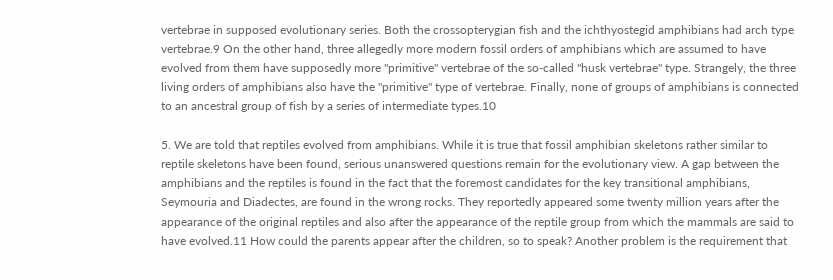vertebrae in supposed evolutionary series. Both the crossopterygian fish and the ichthyostegid amphibians had arch type vertebrae.9 On the other hand, three allegedly more modern fossil orders of amphibians which are assumed to have evolved from them have supposedly more "primitive" vertebrae of the so-called "husk vertebrae" type. Strangely, the three living orders of amphibians also have the "primitive" type of vertebrae. Finally, none of groups of amphibians is connected to an ancestral group of fish by a series of intermediate types.10

5. We are told that reptiles evolved from amphibians. While it is true that fossil amphibian skeletons rather similar to reptile skeletons have been found, serious unanswered questions remain for the evolutionary view. A gap between the amphibians and the reptiles is found in the fact that the foremost candidates for the key transitional amphibians, Seymouria and Diadectes, are found in the wrong rocks. They reportedly appeared some twenty million years after the appearance of the original reptiles and also after the appearance of the reptile group from which the mammals are said to have evolved.11 How could the parents appear after the children, so to speak? Another problem is the requirement that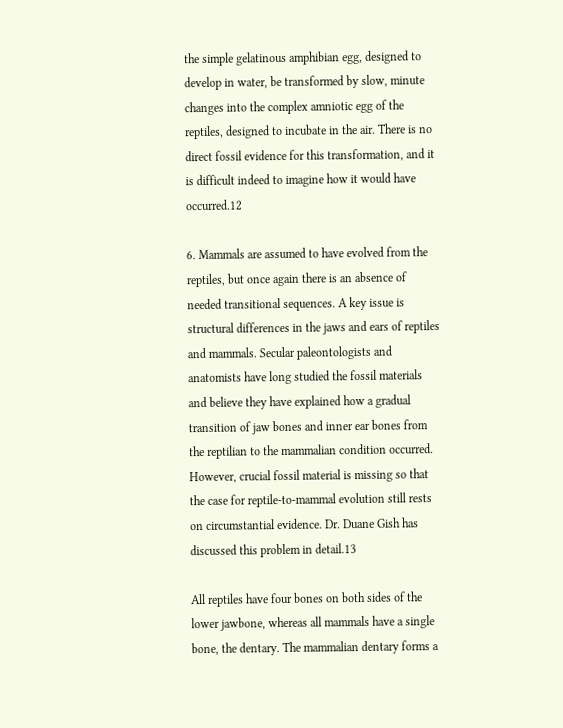the simple gelatinous amphibian egg, designed to develop in water, be transformed by slow, minute changes into the complex amniotic egg of the reptiles, designed to incubate in the air. There is no direct fossil evidence for this transformation, and it is difficult indeed to imagine how it would have occurred.12

6. Mammals are assumed to have evolved from the reptiles, but once again there is an absence of needed transitional sequences. A key issue is structural differences in the jaws and ears of reptiles and mammals. Secular paleontologists and anatomists have long studied the fossil materials and believe they have explained how a gradual transition of jaw bones and inner ear bones from the reptilian to the mammalian condition occurred. However, crucial fossil material is missing so that the case for reptile-to-mammal evolution still rests on circumstantial evidence. Dr. Duane Gish has discussed this problem in detail.13

All reptiles have four bones on both sides of the lower jawbone, whereas all mammals have a single bone, the dentary. The mammalian dentary forms a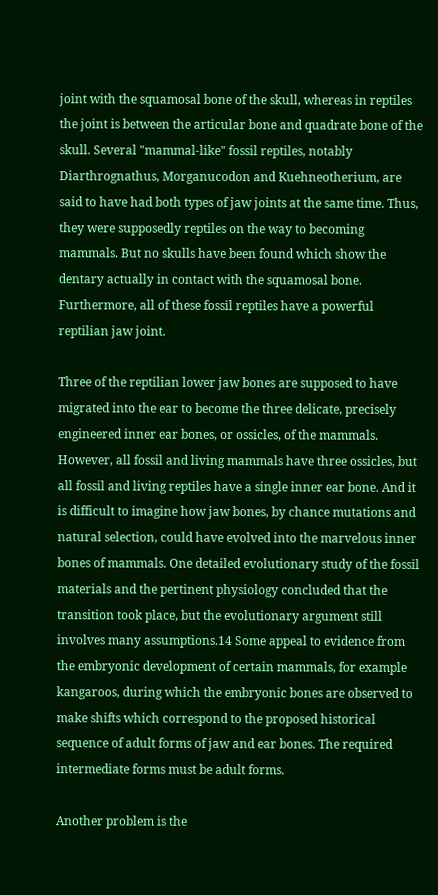joint with the squamosal bone of the skull, whereas in reptiles the joint is between the articular bone and quadrate bone of the skull. Several "mammal-like" fossil reptiles, notably Diarthrognathus, Morganucodon and Kuehneotherium, are said to have had both types of jaw joints at the same time. Thus, they were supposedly reptiles on the way to becoming mammals. But no skulls have been found which show the dentary actually in contact with the squamosal bone. Furthermore, all of these fossil reptiles have a powerful reptilian jaw joint.

Three of the reptilian lower jaw bones are supposed to have migrated into the ear to become the three delicate, precisely engineered inner ear bones, or ossicles, of the mammals. However, all fossil and living mammals have three ossicles, but all fossil and living reptiles have a single inner ear bone. And it is difficult to imagine how jaw bones, by chance mutations and natural selection, could have evolved into the marvelous inner bones of mammals. One detailed evolutionary study of the fossil materials and the pertinent physiology concluded that the transition took place, but the evolutionary argument still involves many assumptions.14 Some appeal to evidence from the embryonic development of certain mammals, for example kangaroos, during which the embryonic bones are observed to make shifts which correspond to the proposed historical sequence of adult forms of jaw and ear bones. The required intermediate forms must be adult forms.

Another problem is the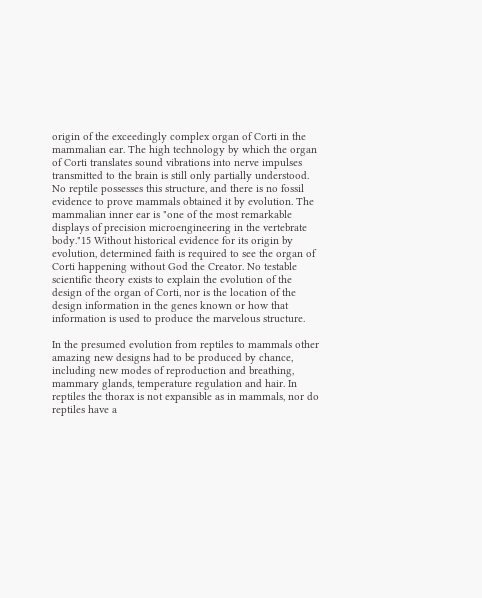origin of the exceedingly complex organ of Corti in the mammalian ear. The high technology by which the organ of Corti translates sound vibrations into nerve impulses transmitted to the brain is still only partially understood. No reptile possesses this structure, and there is no fossil evidence to prove mammals obtained it by evolution. The mammalian inner ear is "one of the most remarkable displays of precision microengineering in the vertebrate body."15 Without historical evidence for its origin by evolution, determined faith is required to see the organ of Corti happening without God the Creator. No testable scientific theory exists to explain the evolution of the design of the organ of Corti, nor is the location of the design information in the genes known or how that information is used to produce the marvelous structure.

In the presumed evolution from reptiles to mammals other amazing new designs had to be produced by chance, including new modes of reproduction and breathing, mammary glands, temperature regulation and hair. In reptiles the thorax is not expansible as in mammals, nor do reptiles have a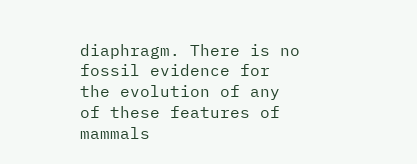diaphragm. There is no fossil evidence for the evolution of any of these features of mammals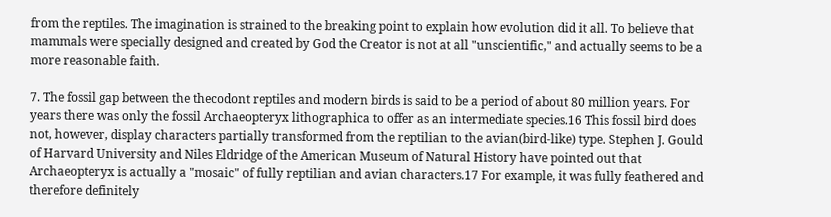from the reptiles. The imagination is strained to the breaking point to explain how evolution did it all. To believe that mammals were specially designed and created by God the Creator is not at all "unscientific," and actually seems to be a more reasonable faith.

7. The fossil gap between the thecodont reptiles and modern birds is said to be a period of about 80 million years. For years there was only the fossil Archaeopteryx lithographica to offer as an intermediate species.16 This fossil bird does not, however, display characters partially transformed from the reptilian to the avian(bird-like) type. Stephen J. Gould of Harvard University and Niles Eldridge of the American Museum of Natural History have pointed out that Archaeopteryx is actually a "mosaic" of fully reptilian and avian characters.17 For example, it was fully feathered and therefore definitely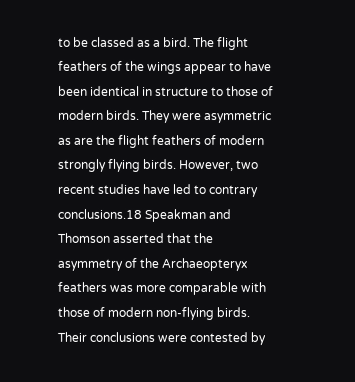to be classed as a bird. The flight feathers of the wings appear to have been identical in structure to those of modern birds. They were asymmetric as are the flight feathers of modern strongly flying birds. However, two recent studies have led to contrary conclusions.18 Speakman and Thomson asserted that the asymmetry of the Archaeopteryx feathers was more comparable with those of modern non-flying birds. Their conclusions were contested by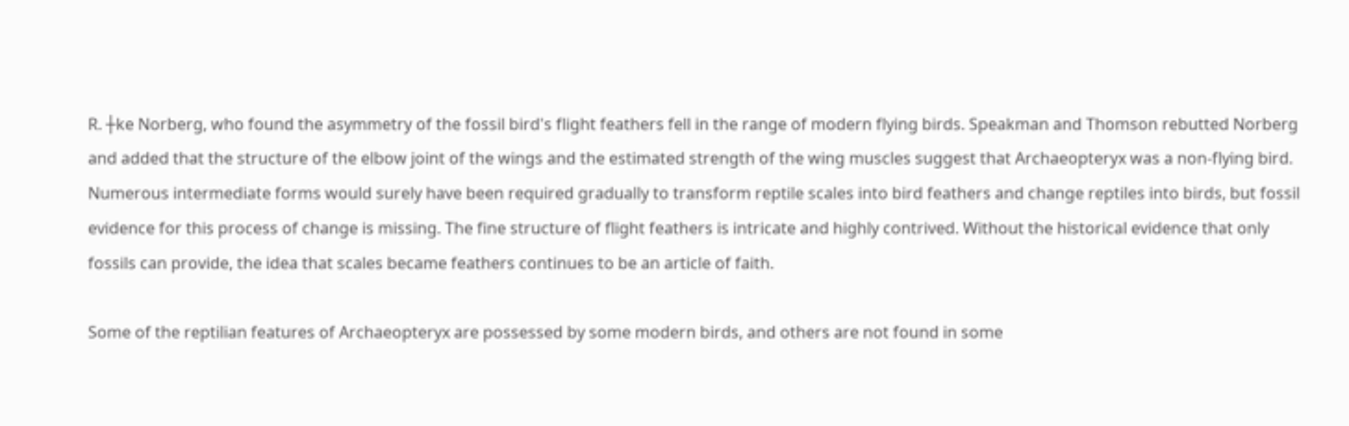R. ┼ke Norberg, who found the asymmetry of the fossil bird's flight feathers fell in the range of modern flying birds. Speakman and Thomson rebutted Norberg and added that the structure of the elbow joint of the wings and the estimated strength of the wing muscles suggest that Archaeopteryx was a non-flying bird. Numerous intermediate forms would surely have been required gradually to transform reptile scales into bird feathers and change reptiles into birds, but fossil evidence for this process of change is missing. The fine structure of flight feathers is intricate and highly contrived. Without the historical evidence that only fossils can provide, the idea that scales became feathers continues to be an article of faith.

Some of the reptilian features of Archaeopteryx are possessed by some modern birds, and others are not found in some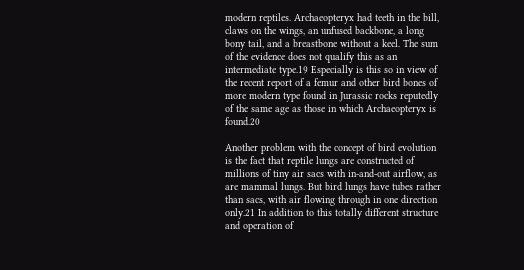modern reptiles. Archaeopteryx had teeth in the bill, claws on the wings, an unfused backbone, a long bony tail, and a breastbone without a keel. The sum of the evidence does not qualify this as an intermediate type.19 Especially is this so in view of the recent report of a femur and other bird bones of more modern type found in Jurassic rocks reputedly of the same age as those in which Archaeopteryx is found.20

Another problem with the concept of bird evolution is the fact that reptile lungs are constructed of millions of tiny air sacs with in-and-out airflow, as are mammal lungs. But bird lungs have tubes rather than sacs, with air flowing through in one direction only.21 In addition to this totally different structure and operation of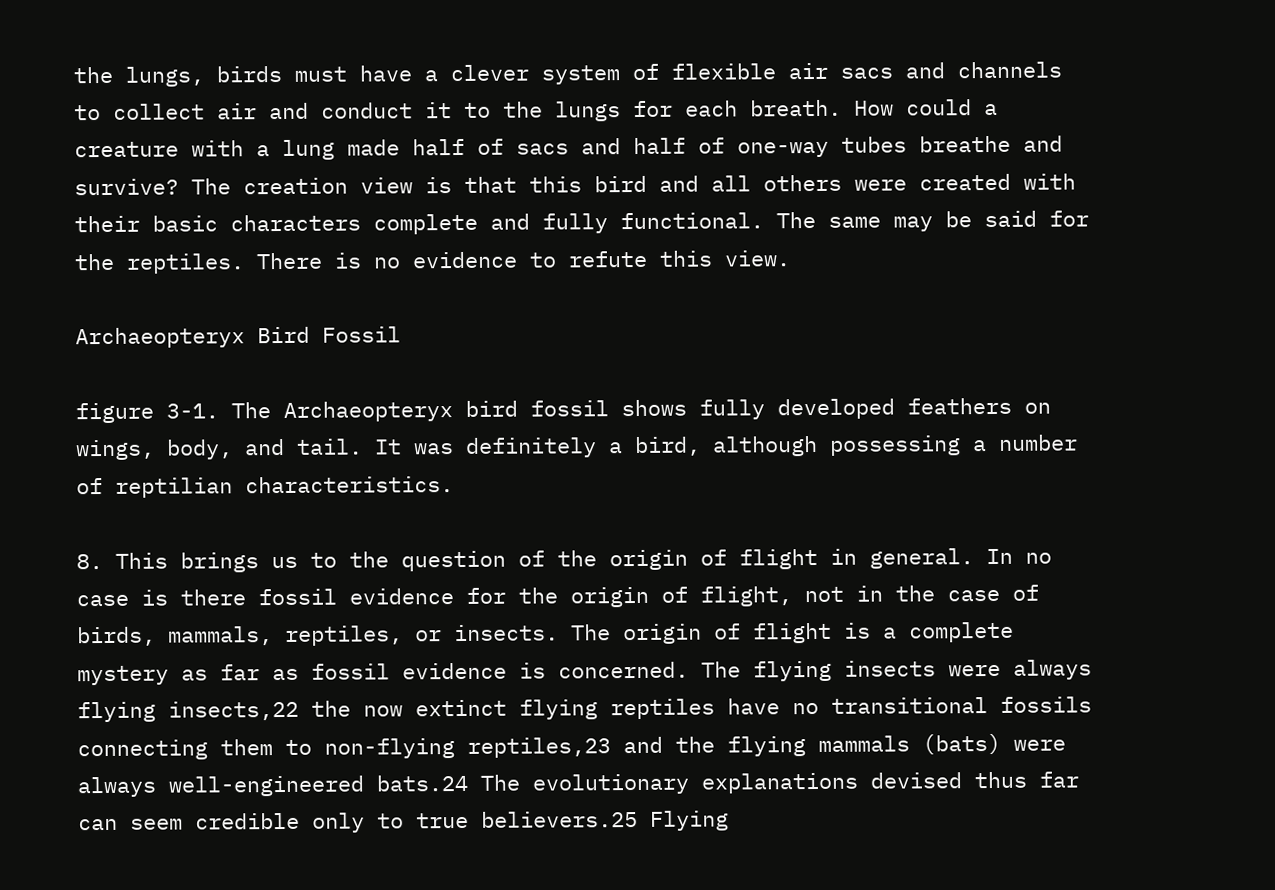the lungs, birds must have a clever system of flexible air sacs and channels to collect air and conduct it to the lungs for each breath. How could a creature with a lung made half of sacs and half of one-way tubes breathe and survive? The creation view is that this bird and all others were created with their basic characters complete and fully functional. The same may be said for the reptiles. There is no evidence to refute this view.

Archaeopteryx Bird Fossil

figure 3-1. The Archaeopteryx bird fossil shows fully developed feathers on wings, body, and tail. It was definitely a bird, although possessing a number of reptilian characteristics.

8. This brings us to the question of the origin of flight in general. In no case is there fossil evidence for the origin of flight, not in the case of birds, mammals, reptiles, or insects. The origin of flight is a complete mystery as far as fossil evidence is concerned. The flying insects were always flying insects,22 the now extinct flying reptiles have no transitional fossils connecting them to non-flying reptiles,23 and the flying mammals (bats) were always well-engineered bats.24 The evolutionary explanations devised thus far can seem credible only to true believers.25 Flying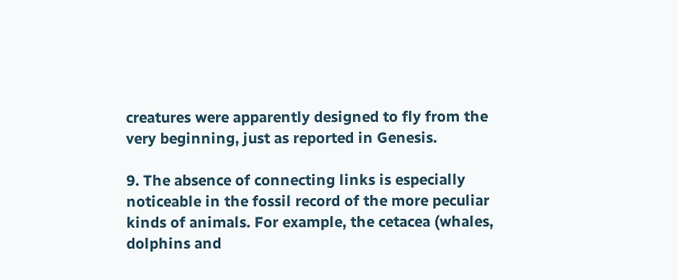creatures were apparently designed to fly from the very beginning, just as reported in Genesis.

9. The absence of connecting links is especially noticeable in the fossil record of the more peculiar kinds of animals. For example, the cetacea (whales, dolphins and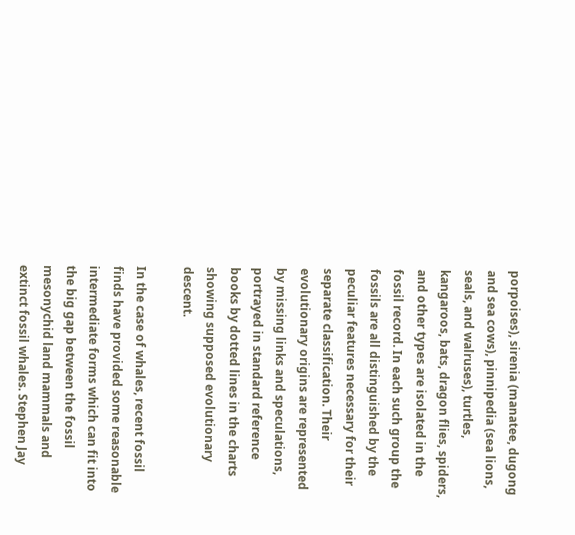porpoises), sirenia (manatee, dugong and sea cows), pinnipedia (sea lions, seals, and walruses), turtles, kangaroos, bats, dragon flies, spiders, and other types are isolated in the fossil record. In each such group the fossils are all distinguished by the peculiar features necessary for their separate classification. Their evolutionary origins are represented by missing links and speculations, portrayed in standard reference books by dotted lines in the charts showing supposed evolutionary descent.

In the case of whales, recent fossil finds have provided some reasonable intermediate forms which can fit into the big gap between the fossil mesonychid land mammals and extinct fossil whales. Stephen Jay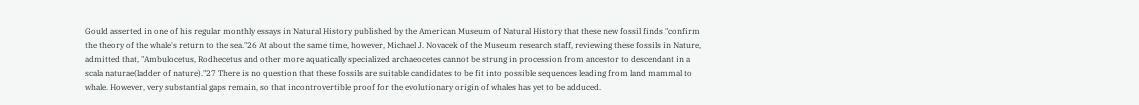Gould asserted in one of his regular monthly essays in Natural History published by the American Museum of Natural History that these new fossil finds "confirm the theory of the whale's return to the sea."26 At about the same time, however, Michael J. Novacek of the Museum research staff, reviewing these fossils in Nature, admitted that, "Ambulocetus, Rodhecetus and other more aquatically specialized archaeocetes cannot be strung in procession from ancestor to descendant in a scala naturae(ladder of nature)."27 There is no question that these fossils are suitable candidates to be fit into possible sequences leading from land mammal to whale. However, very substantial gaps remain, so that incontrovertible proof for the evolutionary origin of whales has yet to be adduced.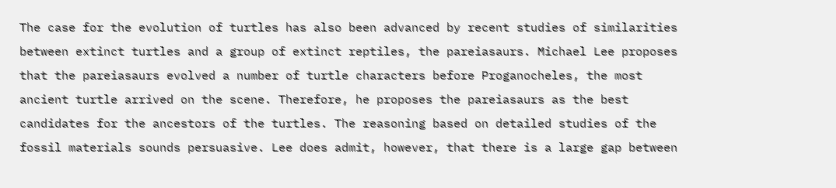The case for the evolution of turtles has also been advanced by recent studies of similarities between extinct turtles and a group of extinct reptiles, the pareiasaurs. Michael Lee proposes that the pareiasaurs evolved a number of turtle characters before Proganocheles, the most ancient turtle arrived on the scene. Therefore, he proposes the pareiasaurs as the best candidates for the ancestors of the turtles. The reasoning based on detailed studies of the fossil materials sounds persuasive. Lee does admit, however, that there is a large gap between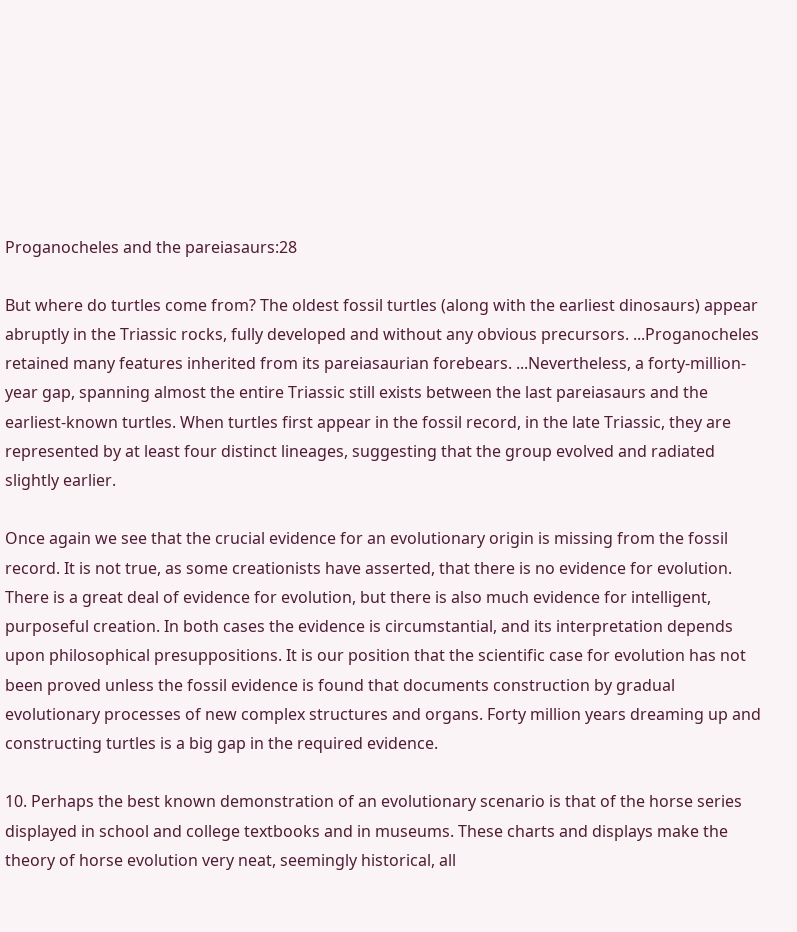Proganocheles and the pareiasaurs:28

But where do turtles come from? The oldest fossil turtles (along with the earliest dinosaurs) appear abruptly in the Triassic rocks, fully developed and without any obvious precursors. ...Proganocheles retained many features inherited from its pareiasaurian forebears. ...Nevertheless, a forty-million-year gap, spanning almost the entire Triassic still exists between the last pareiasaurs and the earliest-known turtles. When turtles first appear in the fossil record, in the late Triassic, they are represented by at least four distinct lineages, suggesting that the group evolved and radiated slightly earlier.

Once again we see that the crucial evidence for an evolutionary origin is missing from the fossil record. It is not true, as some creationists have asserted, that there is no evidence for evolution. There is a great deal of evidence for evolution, but there is also much evidence for intelligent, purposeful creation. In both cases the evidence is circumstantial, and its interpretation depends upon philosophical presuppositions. It is our position that the scientific case for evolution has not been proved unless the fossil evidence is found that documents construction by gradual evolutionary processes of new complex structures and organs. Forty million years dreaming up and constructing turtles is a big gap in the required evidence.

10. Perhaps the best known demonstration of an evolutionary scenario is that of the horse series displayed in school and college textbooks and in museums. These charts and displays make the theory of horse evolution very neat, seemingly historical, all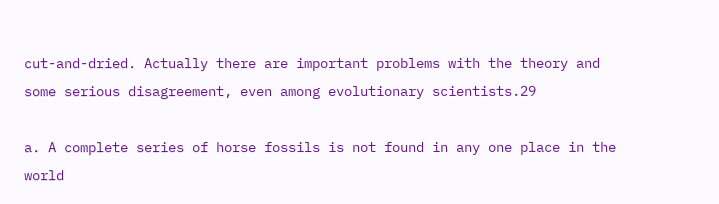cut-and-dried. Actually there are important problems with the theory and some serious disagreement, even among evolutionary scientists.29

a. A complete series of horse fossils is not found in any one place in the world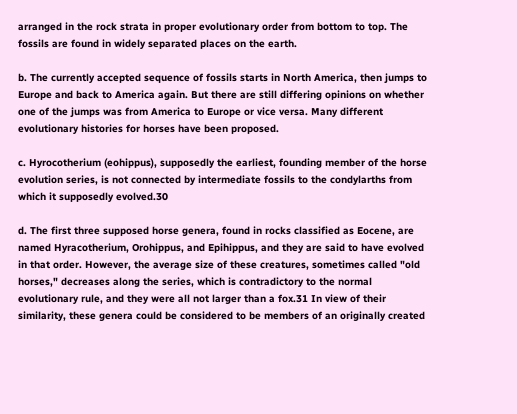arranged in the rock strata in proper evolutionary order from bottom to top. The fossils are found in widely separated places on the earth.

b. The currently accepted sequence of fossils starts in North America, then jumps to Europe and back to America again. But there are still differing opinions on whether one of the jumps was from America to Europe or vice versa. Many different evolutionary histories for horses have been proposed.

c. Hyrocotherium (eohippus), supposedly the earliest, founding member of the horse evolution series, is not connected by intermediate fossils to the condylarths from which it supposedly evolved.30

d. The first three supposed horse genera, found in rocks classified as Eocene, are named Hyracotherium, Orohippus, and Epihippus, and they are said to have evolved in that order. However, the average size of these creatures, sometimes called "old horses," decreases along the series, which is contradictory to the normal evolutionary rule, and they were all not larger than a fox.31 In view of their similarity, these genera could be considered to be members of an originally created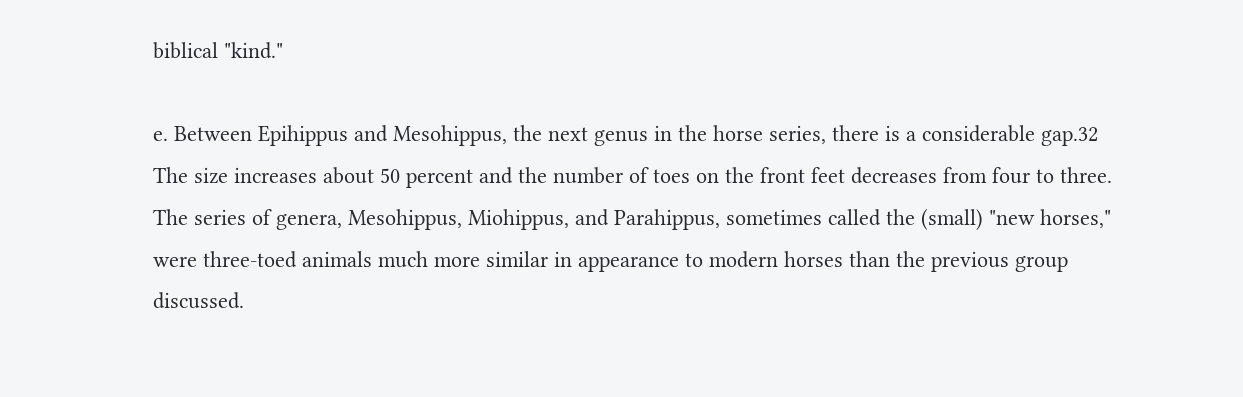biblical "kind."

e. Between Epihippus and Mesohippus, the next genus in the horse series, there is a considerable gap.32 The size increases about 50 percent and the number of toes on the front feet decreases from four to three. The series of genera, Mesohippus, Miohippus, and Parahippus, sometimes called the (small) "new horses," were three-toed animals much more similar in appearance to modern horses than the previous group discussed.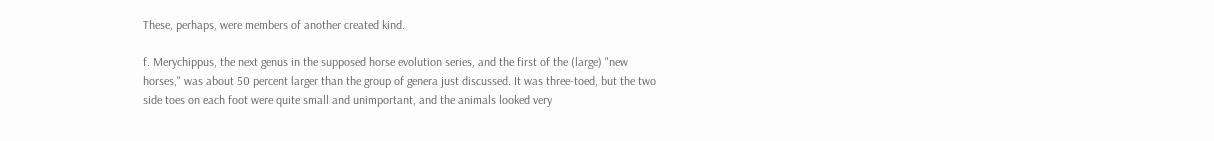These, perhaps, were members of another created kind.

f. Merychippus, the next genus in the supposed horse evolution series, and the first of the (large) "new horses," was about 50 percent larger than the group of genera just discussed. It was three-toed, but the two side toes on each foot were quite small and unimportant, and the animals looked very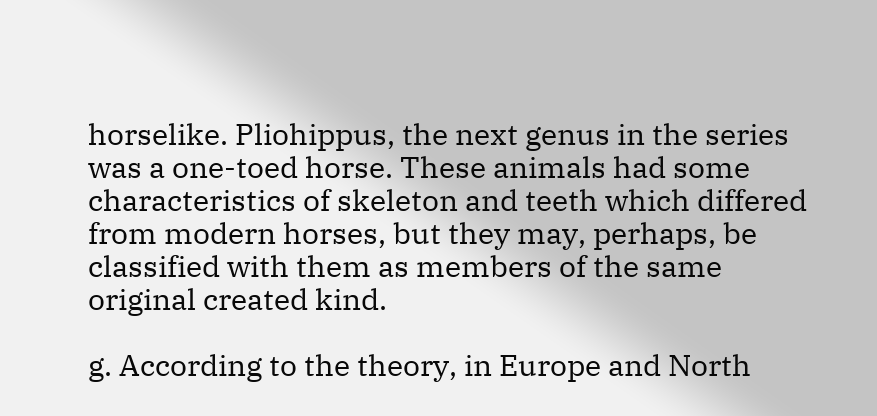horselike. Pliohippus, the next genus in the series was a one-toed horse. These animals had some characteristics of skeleton and teeth which differed from modern horses, but they may, perhaps, be classified with them as members of the same original created kind.

g. According to the theory, in Europe and North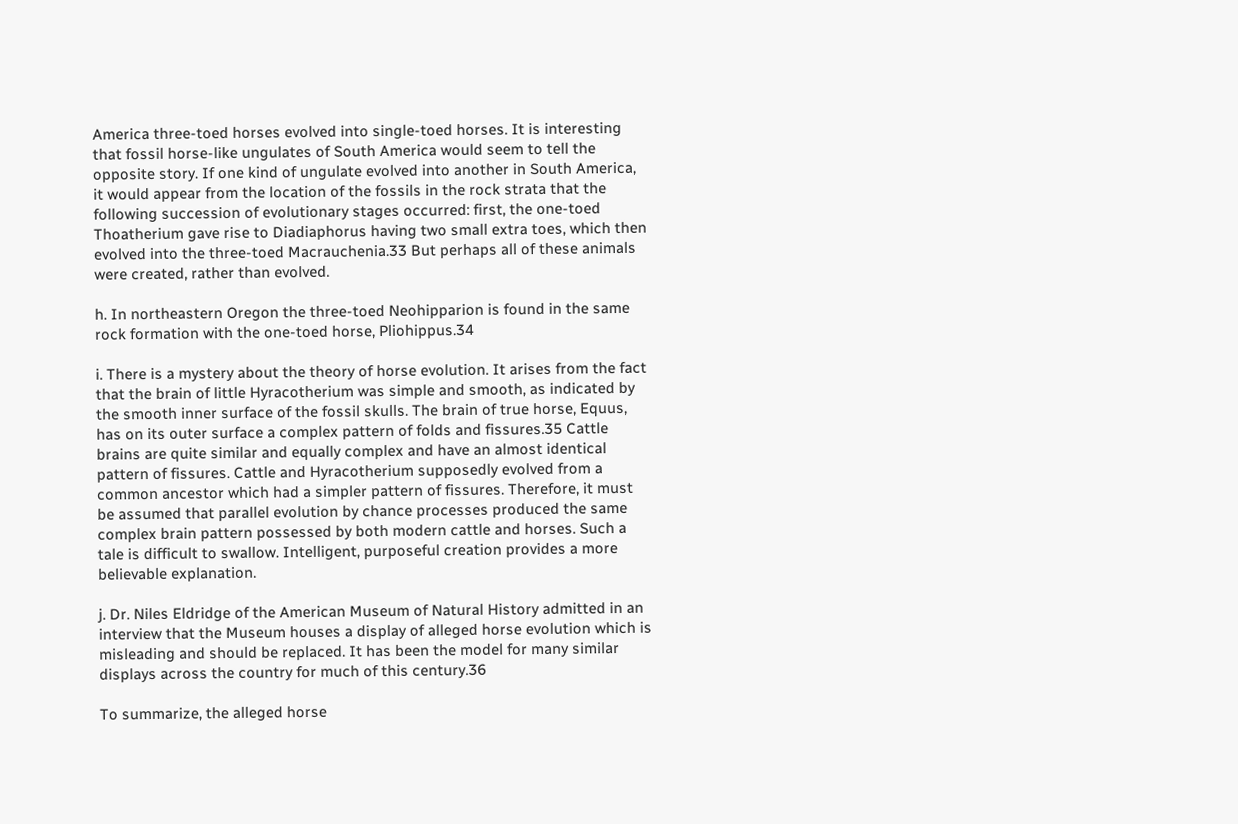America three-toed horses evolved into single-toed horses. It is interesting that fossil horse-like ungulates of South America would seem to tell the opposite story. If one kind of ungulate evolved into another in South America, it would appear from the location of the fossils in the rock strata that the following succession of evolutionary stages occurred: first, the one-toed Thoatherium gave rise to Diadiaphorus having two small extra toes, which then evolved into the three-toed Macrauchenia.33 But perhaps all of these animals were created, rather than evolved.

h. In northeastern Oregon the three-toed Neohipparion is found in the same rock formation with the one-toed horse, Pliohippus.34

i. There is a mystery about the theory of horse evolution. It arises from the fact that the brain of little Hyracotherium was simple and smooth, as indicated by the smooth inner surface of the fossil skulls. The brain of true horse, Equus, has on its outer surface a complex pattern of folds and fissures.35 Cattle brains are quite similar and equally complex and have an almost identical pattern of fissures. Cattle and Hyracotherium supposedly evolved from a common ancestor which had a simpler pattern of fissures. Therefore, it must be assumed that parallel evolution by chance processes produced the same complex brain pattern possessed by both modern cattle and horses. Such a tale is difficult to swallow. Intelligent, purposeful creation provides a more believable explanation.

j. Dr. Niles Eldridge of the American Museum of Natural History admitted in an interview that the Museum houses a display of alleged horse evolution which is misleading and should be replaced. It has been the model for many similar displays across the country for much of this century.36

To summarize, the alleged horse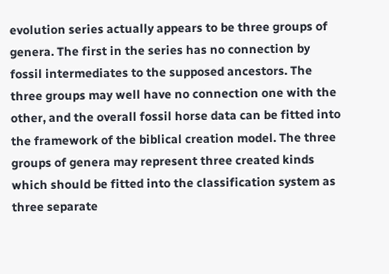evolution series actually appears to be three groups of genera. The first in the series has no connection by fossil intermediates to the supposed ancestors. The three groups may well have no connection one with the other, and the overall fossil horse data can be fitted into the framework of the biblical creation model. The three groups of genera may represent three created kinds which should be fitted into the classification system as three separate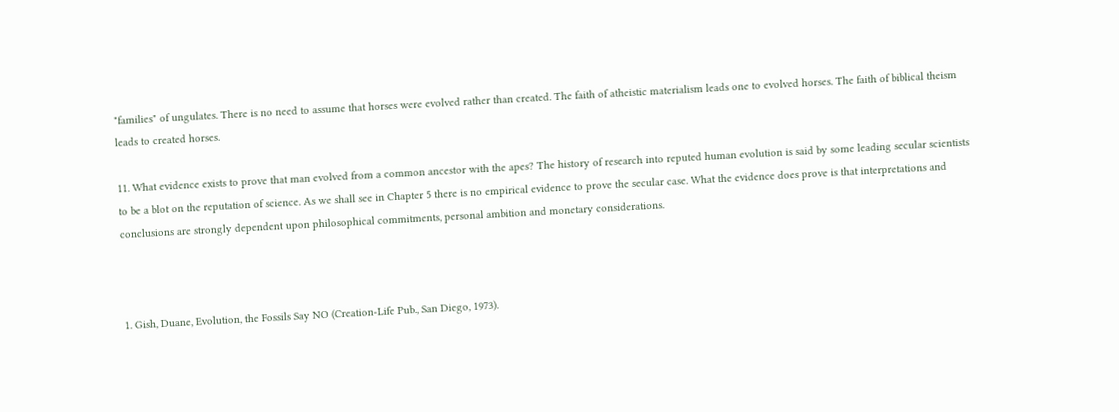"families" of ungulates. There is no need to assume that horses were evolved rather than created. The faith of atheistic materialism leads one to evolved horses. The faith of biblical theism leads to created horses.

11. What evidence exists to prove that man evolved from a common ancestor with the apes? The history of research into reputed human evolution is said by some leading secular scientists to be a blot on the reputation of science. As we shall see in Chapter 5 there is no empirical evidence to prove the secular case. What the evidence does prove is that interpretations and conclusions are strongly dependent upon philosophical commitments, personal ambition and monetary considerations.



1. Gish, Duane, Evolution, the Fossils Say NO (Creation-Life Pub., San Diego, 1973).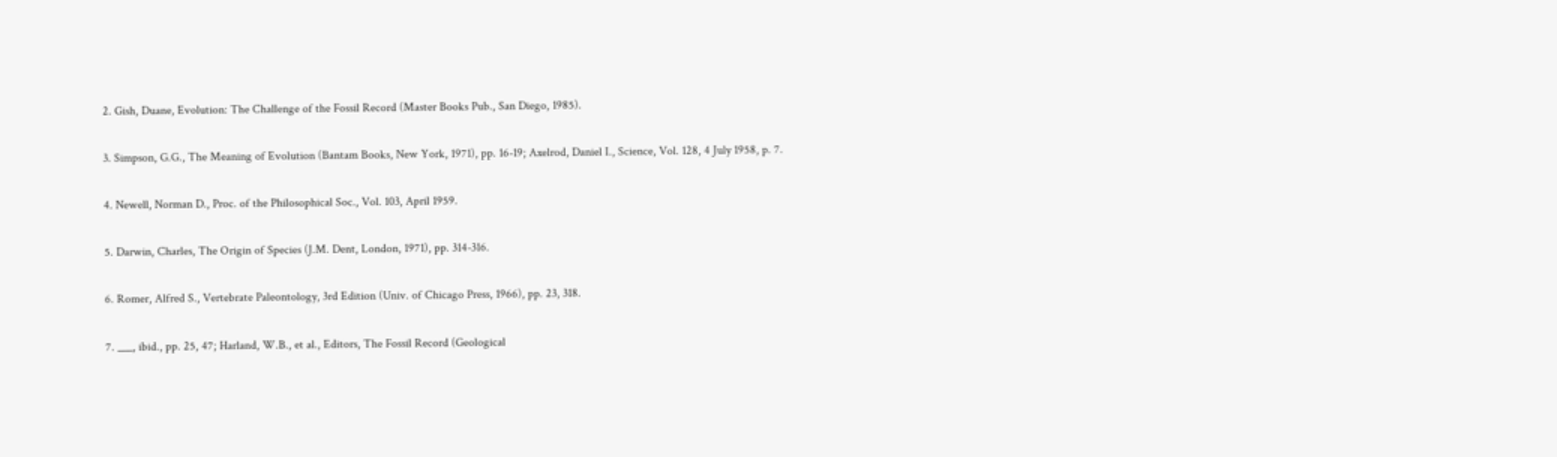2. Gish, Duane, Evolution: The Challenge of the Fossil Record (Master Books Pub., San Diego, 1985).

3. Simpson, G.G., The Meaning of Evolution (Bantam Books, New York, 1971), pp. 16-19; Axelrod, Daniel I., Science, Vol. 128, 4 July 1958, p. 7.

4. Newell, Norman D., Proc. of the Philosophical Soc., Vol. 103, April 1959.

5. Darwin, Charles, The Origin of Species (J.M. Dent, London, 1971), pp. 314-316.

6. Romer, Alfred S., Vertebrate Paleontology, 3rd Edition (Univ. of Chicago Press, 1966), pp. 23, 318.

7. ___, ibid., pp. 25, 47; Harland, W.B., et al., Editors, The Fossil Record (Geological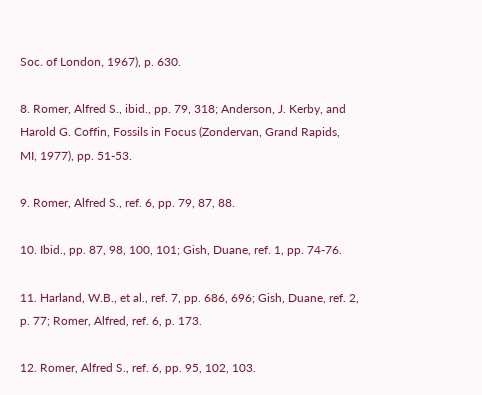Soc. of London, 1967), p. 630.

8. Romer, Alfred S., ibid., pp. 79, 318; Anderson, J. Kerby, and Harold G. Coffin, Fossils in Focus (Zondervan, Grand Rapids, MI, 1977), pp. 51-53.

9. Romer, Alfred S., ref. 6, pp. 79, 87, 88.

10. Ibid., pp. 87, 98, 100, 101; Gish, Duane, ref. 1, pp. 74-76.

11. Harland, W.B., et al., ref. 7, pp. 686, 696; Gish, Duane, ref. 2, p. 77; Romer, Alfred, ref. 6, p. 173.

12. Romer, Alfred S., ref. 6, pp. 95, 102, 103.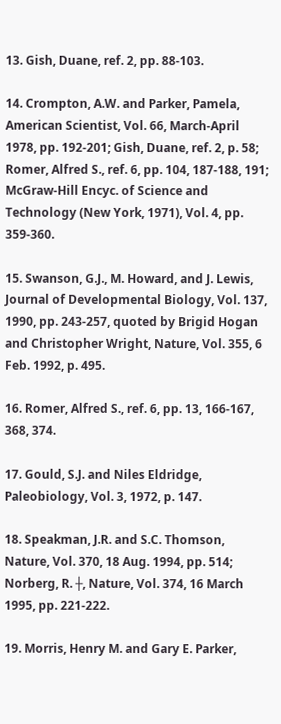13. Gish, Duane, ref. 2, pp. 88-103.

14. Crompton, A.W. and Parker, Pamela, American Scientist, Vol. 66, March-April 1978, pp. 192-201; Gish, Duane, ref. 2, p. 58; Romer, Alfred S., ref. 6, pp. 104, 187-188, 191; McGraw-Hill Encyc. of Science and Technology (New York, 1971), Vol. 4, pp. 359-360.

15. Swanson, G.J., M. Howard, and J. Lewis, Journal of Developmental Biology, Vol. 137, 1990, pp. 243-257, quoted by Brigid Hogan and Christopher Wright, Nature, Vol. 355, 6 Feb. 1992, p. 495.

16. Romer, Alfred S., ref. 6, pp. 13, 166-167, 368, 374.

17. Gould, S.J. and Niles Eldridge, Paleobiology, Vol. 3, 1972, p. 147.

18. Speakman, J.R. and S.C. Thomson, Nature, Vol. 370, 18 Aug. 1994, pp. 514; Norberg, R. ┼, Nature, Vol. 374, 16 March 1995, pp. 221-222.

19. Morris, Henry M. and Gary E. Parker,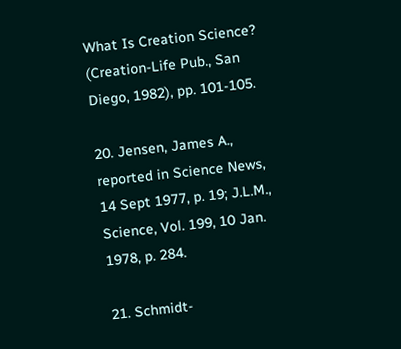What Is Creation Science? (Creation-Life Pub., San Diego, 1982), pp. 101-105.

20. Jensen, James A., reported in Science News, 14 Sept 1977, p. 19; J.L.M., Science, Vol. 199, 10 Jan. 1978, p. 284.

21. Schmidt-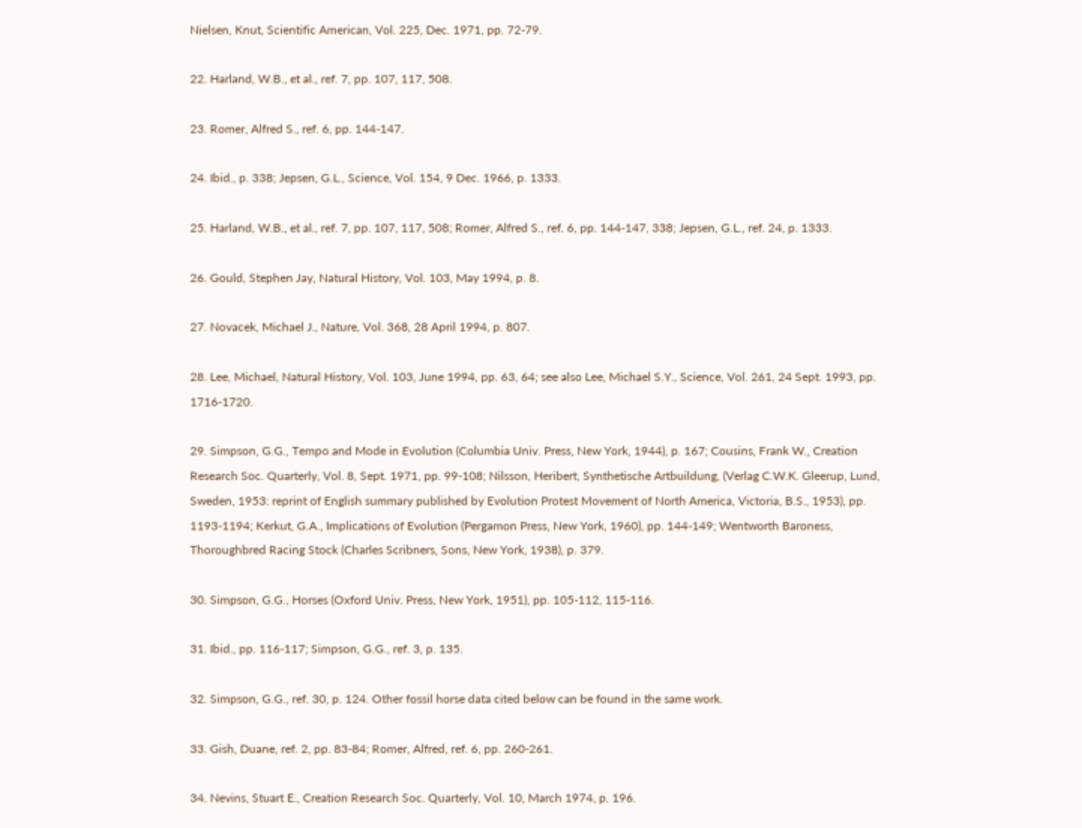Nielsen, Knut, Scientific American, Vol. 225, Dec. 1971, pp. 72-79.

22. Harland, W.B., et al., ref. 7, pp. 107, 117, 508.

23. Romer, Alfred S., ref. 6, pp. 144-147.

24. Ibid., p. 338; Jepsen, G.L., Science, Vol. 154, 9 Dec. 1966, p. 1333.

25. Harland, W.B., et al., ref. 7, pp. 107, 117, 508; Romer, Alfred S., ref. 6, pp. 144-147, 338; Jepsen, G.L., ref. 24, p. 1333.

26. Gould, Stephen Jay, Natural History, Vol. 103, May 1994, p. 8.

27. Novacek, Michael J., Nature, Vol. 368, 28 April 1994, p. 807.

28. Lee, Michael, Natural History, Vol. 103, June 1994, pp. 63, 64; see also Lee, Michael S.Y., Science, Vol. 261, 24 Sept. 1993, pp. 1716-1720.

29. Simpson, G.G., Tempo and Mode in Evolution (Columbia Univ. Press, New York, 1944), p. 167; Cousins, Frank W., Creation Research Soc. Quarterly, Vol. 8, Sept. 1971, pp. 99-108; Nilsson, Heribert, Synthetische Artbuildung, (Verlag C.W.K. Gleerup, Lund, Sweden, 1953: reprint of English summary published by Evolution Protest Movement of North America, Victoria, B.S., 1953), pp. 1193-1194; Kerkut, G.A., Implications of Evolution (Pergamon Press, New York, 1960), pp. 144-149; Wentworth Baroness, Thoroughbred Racing Stock (Charles Scribners, Sons, New York, 1938), p. 379.

30. Simpson, G.G., Horses (Oxford Univ. Press, New York, 1951), pp. 105-112, 115-116.

31. Ibid., pp. 116-117; Simpson, G.G., ref. 3, p. 135.

32. Simpson, G.G., ref. 30, p. 124. Other fossil horse data cited below can be found in the same work.

33. Gish, Duane, ref. 2, pp. 83-84; Romer, Alfred, ref. 6, pp. 260-261.

34. Nevins, Stuart E., Creation Research Soc. Quarterly, Vol. 10, March 1974, p. 196.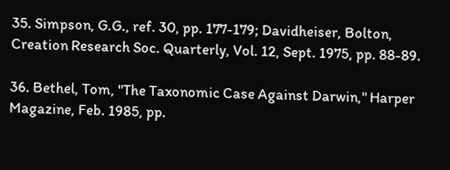35. Simpson, G.G., ref. 30, pp. 177-179; Davidheiser, Bolton, Creation Research Soc. Quarterly, Vol. 12, Sept. 1975, pp. 88-89.

36. Bethel, Tom, "The Taxonomic Case Against Darwin," Harper Magazine, Feb. 1985, pp.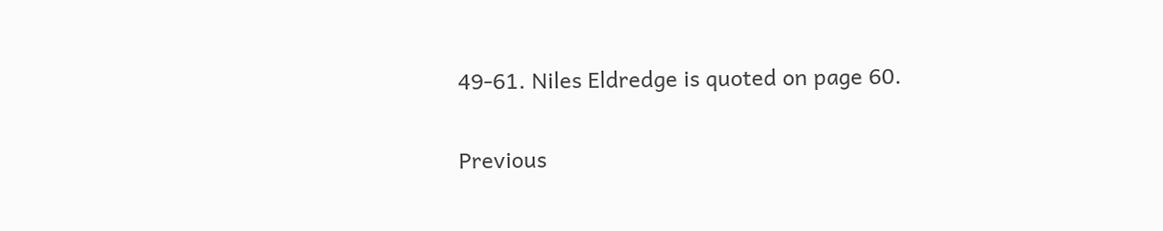49-61. Niles Eldredge is quoted on page 60.

Previous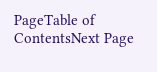PageTable of ContentsNext Page